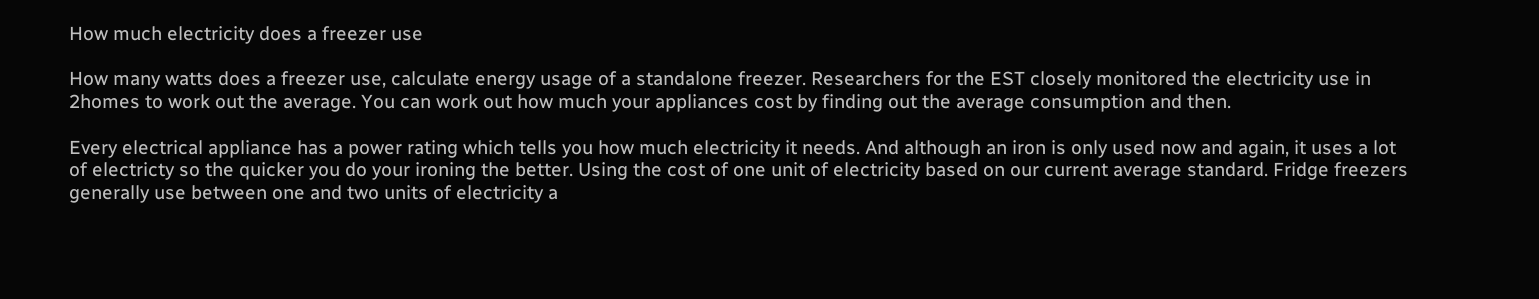How much electricity does a freezer use

How many watts does a freezer use, calculate energy usage of a standalone freezer. Researchers for the EST closely monitored the electricity use in 2homes to work out the average. You can work out how much your appliances cost by finding out the average consumption and then.

Every electrical appliance has a power rating which tells you how much electricity it needs. And although an iron is only used now and again, it uses a lot of electricty so the quicker you do your ironing the better. Using the cost of one unit of electricity based on our current average standard. Fridge freezers generally use between one and two units of electricity a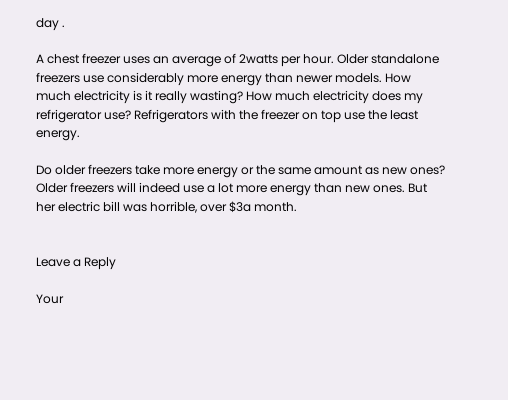day .

A chest freezer uses an average of 2watts per hour. Older standalone freezers use considerably more energy than newer models. How much electricity is it really wasting? How much electricity does my refrigerator use? Refrigerators with the freezer on top use the least energy.

Do older freezers take more energy or the same amount as new ones? Older freezers will indeed use a lot more energy than new ones. But her electric bill was horrible, over $3a month.


Leave a Reply

Your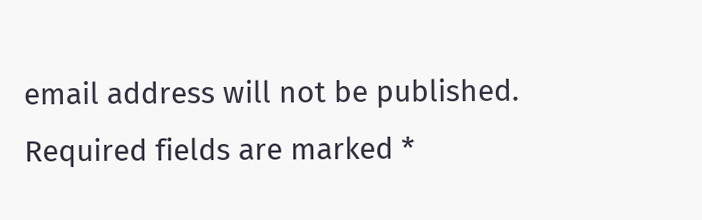email address will not be published. Required fields are marked *